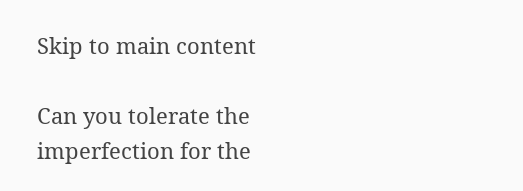Skip to main content

Can you tolerate the imperfection for the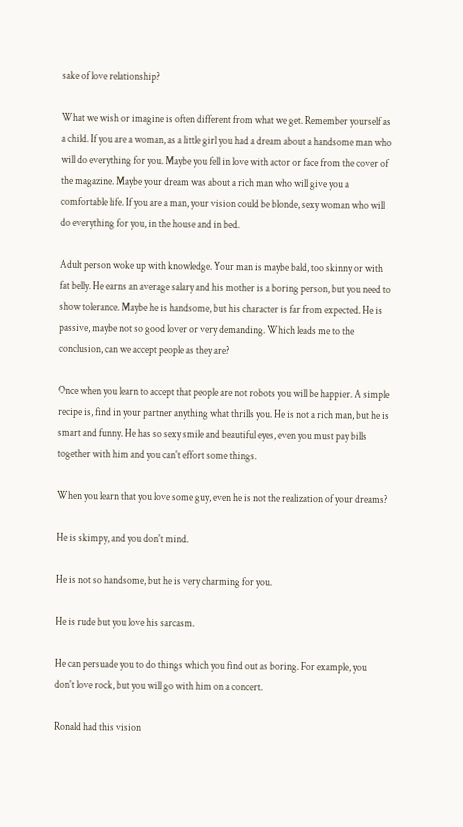sake of love relationship?

What we wish or imagine is often different from what we get. Remember yourself as a child. If you are a woman, as a little girl you had a dream about a handsome man who will do everything for you. Maybe you fell in love with actor or face from the cover of the magazine. Maybe your dream was about a rich man who will give you a comfortable life. If you are a man, your vision could be blonde, sexy woman who will do everything for you, in the house and in bed.

Adult person woke up with knowledge. Your man is maybe bald, too skinny or with fat belly. He earns an average salary and his mother is a boring person, but you need to show tolerance. Maybe he is handsome, but his character is far from expected. He is passive, maybe not so good lover or very demanding. Which leads me to the conclusion, can we accept people as they are?

Once when you learn to accept that people are not robots you will be happier. A simple recipe is, find in your partner anything what thrills you. He is not a rich man, but he is smart and funny. He has so sexy smile and beautiful eyes, even you must pay bills together with him and you can't effort some things.

When you learn that you love some guy, even he is not the realization of your dreams?

He is skimpy, and you don't mind.

He is not so handsome, but he is very charming for you.

He is rude but you love his sarcasm.

He can persuade you to do things which you find out as boring. For example, you don't love rock, but you will go with him on a concert.

Ronald had this vision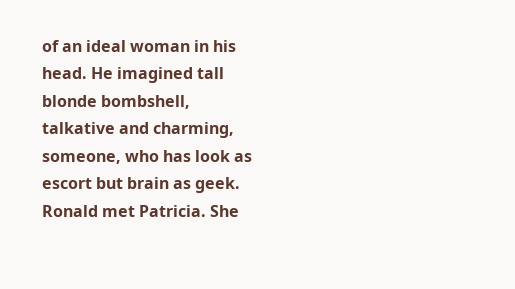of an ideal woman in his head. He imagined tall blonde bombshell, talkative and charming, someone, who has look as escort but brain as geek. Ronald met Patricia. She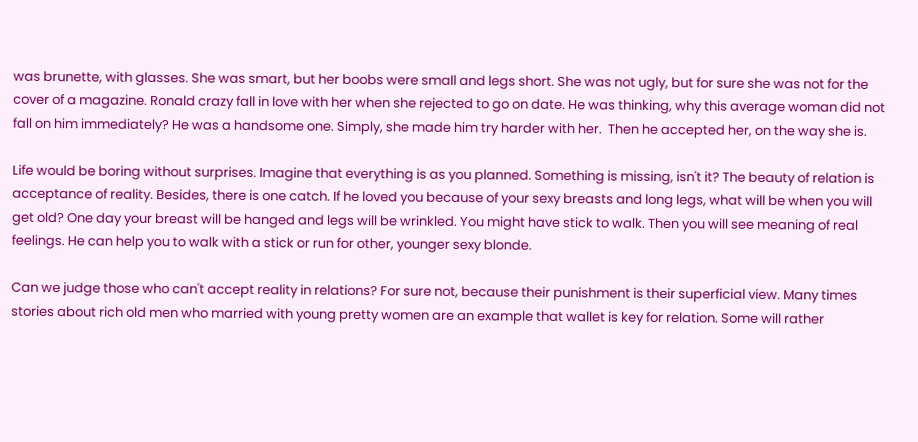was brunette, with glasses. She was smart, but her boobs were small and legs short. She was not ugly, but for sure she was not for the cover of a magazine. Ronald crazy fall in love with her when she rejected to go on date. He was thinking, why this average woman did not fall on him immediately? He was a handsome one. Simply, she made him try harder with her.  Then he accepted her, on the way she is.

Life would be boring without surprises. Imagine that everything is as you planned. Something is missing, isn't it? The beauty of relation is acceptance of reality. Besides, there is one catch. If he loved you because of your sexy breasts and long legs, what will be when you will get old? One day your breast will be hanged and legs will be wrinkled. You might have stick to walk. Then you will see meaning of real feelings. He can help you to walk with a stick or run for other, younger sexy blonde.

Can we judge those who can't accept reality in relations? For sure not, because their punishment is their superficial view. Many times stories about rich old men who married with young pretty women are an example that wallet is key for relation. Some will rather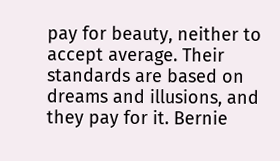pay for beauty, neither to accept average. Their standards are based on dreams and illusions, and they pay for it. Bernie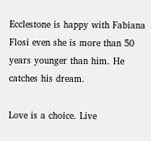Ecclestone is happy with Fabiana Flosi even she is more than 50 years younger than him. He catches his dream.

Love is a choice. Live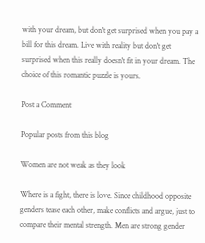with your dream, but don't get surprised when you pay a bill for this dream. Live with reality but don't get surprised when this really doesn't fit in your dream. The choice of this romantic puzzle is yours.

Post a Comment

Popular posts from this blog

Women are not weak as they look

Where is a fight, there is love. Since childhood opposite genders tease each other, make conflicts and argue, just to compare their mental strength. Men are strong gender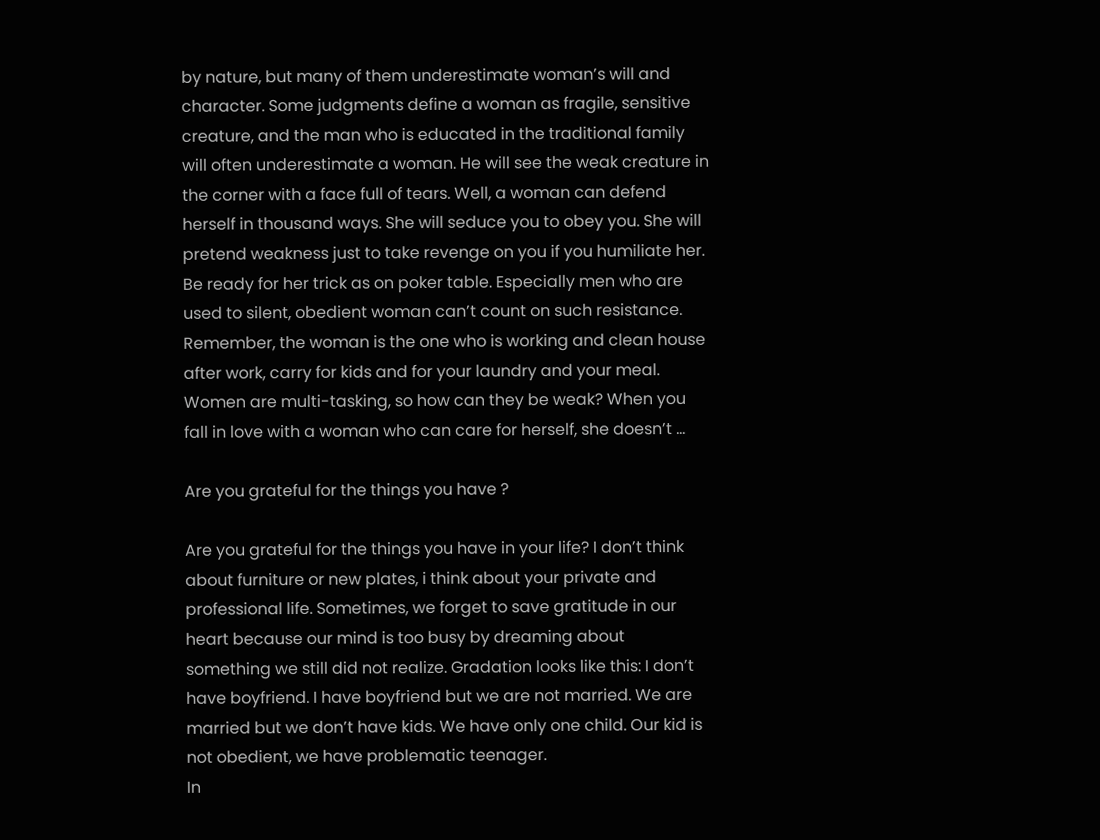by nature, but many of them underestimate woman’s will and character. Some judgments define a woman as fragile, sensitive creature, and the man who is educated in the traditional family will often underestimate a woman. He will see the weak creature in the corner with a face full of tears. Well, a woman can defend herself in thousand ways. She will seduce you to obey you. She will pretend weakness just to take revenge on you if you humiliate her. Be ready for her trick as on poker table. Especially men who are used to silent, obedient woman can’t count on such resistance. Remember, the woman is the one who is working and clean house after work, carry for kids and for your laundry and your meal. Women are multi-tasking, so how can they be weak? When you fall in love with a woman who can care for herself, she doesn’t …

Are you grateful for the things you have ?

Are you grateful for the things you have in your life? I don’t think about furniture or new plates, i think about your private and professional life. Sometimes, we forget to save gratitude in our heart because our mind is too busy by dreaming about something we still did not realize. Gradation looks like this: I don’t have boyfriend. I have boyfriend but we are not married. We are married but we don’t have kids. We have only one child. Our kid is not obedient, we have problematic teenager.
In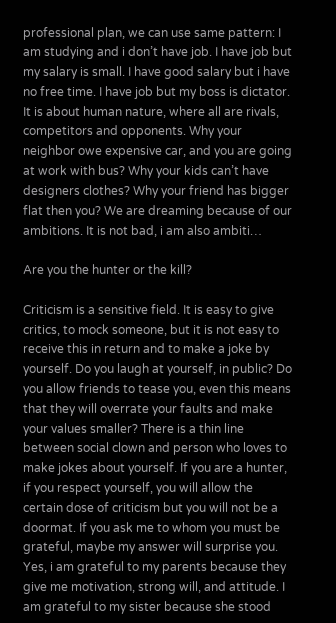professional plan, we can use same pattern: I am studying and i don’t have job. I have job but my salary is small. I have good salary but i have no free time. I have job but my boss is dictator. It is about human nature, where all are rivals, competitors and opponents. Why your neighbor owe expensive car, and you are going at work with bus? Why your kids can’t have designers clothes? Why your friend has bigger flat then you? We are dreaming because of our ambitions. It is not bad, i am also ambiti…

Are you the hunter or the kill?

Criticism is a sensitive field. It is easy to give critics, to mock someone, but it is not easy to receive this in return and to make a joke by yourself. Do you laugh at yourself, in public? Do you allow friends to tease you, even this means that they will overrate your faults and make your values smaller? There is a thin line between social clown and person who loves to make jokes about yourself. If you are a hunter, if you respect yourself, you will allow the certain dose of criticism but you will not be a doormat. If you ask me to whom you must be grateful, maybe my answer will surprise you. Yes, i am grateful to my parents because they give me motivation, strong will, and attitude. I am grateful to my sister because she stood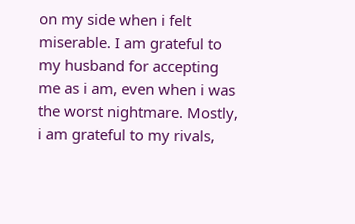on my side when i felt miserable. I am grateful to my husband for accepting me as i am, even when i was the worst nightmare. Mostly, i am grateful to my rivals,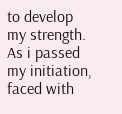to develop my strength. As i passed my initiation, faced with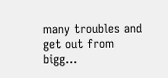many troubles and get out from bigg…